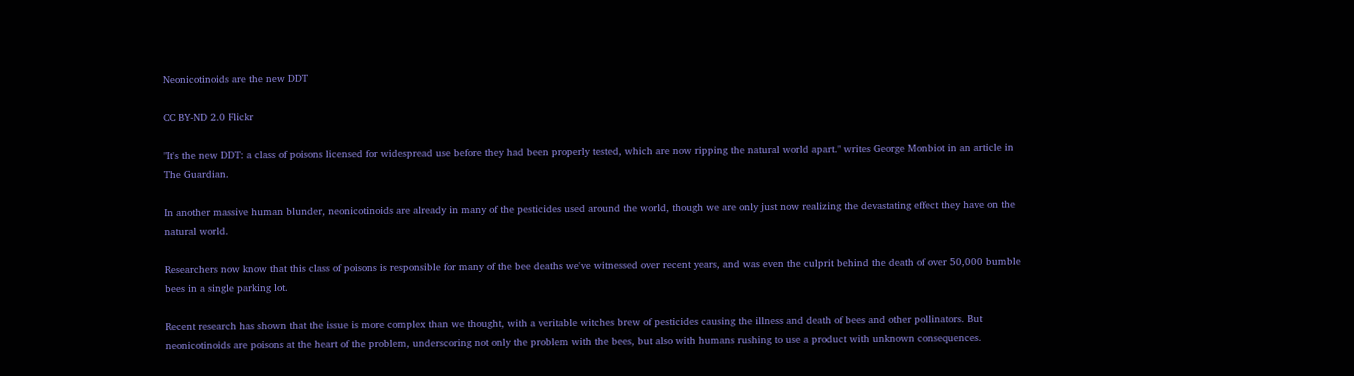Neonicotinoids are the new DDT

CC BY-ND 2.0 Flickr

"It's the new DDT: a class of poisons licensed for widespread use before they had been properly tested, which are now ripping the natural world apart." writes George Monbiot in an article in The Guardian.

In another massive human blunder, neonicotinoids are already in many of the pesticides used around the world, though we are only just now realizing the devastating effect they have on the natural world.

Researchers now know that this class of poisons is responsible for many of the bee deaths we've witnessed over recent years, and was even the culprit behind the death of over 50,000 bumble bees in a single parking lot.

Recent research has shown that the issue is more complex than we thought, with a veritable witches brew of pesticides causing the illness and death of bees and other pollinators. But neonicotinoids are poisons at the heart of the problem, underscoring not only the problem with the bees, but also with humans rushing to use a product with unknown consequences.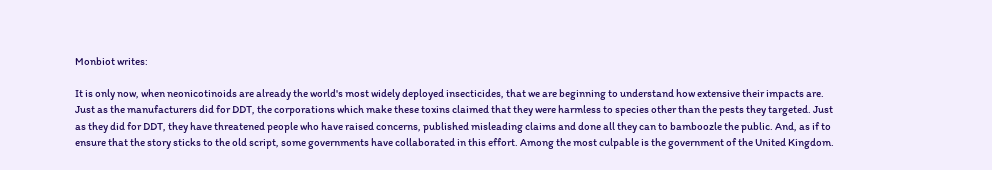Monbiot writes:

It is only now, when neonicotinoids are already the world's most widely deployed insecticides, that we are beginning to understand how extensive their impacts are. Just as the manufacturers did for DDT, the corporations which make these toxins claimed that they were harmless to species other than the pests they targeted. Just as they did for DDT, they have threatened people who have raised concerns, published misleading claims and done all they can to bamboozle the public. And, as if to ensure that the story sticks to the old script, some governments have collaborated in this effort. Among the most culpable is the government of the United Kingdom.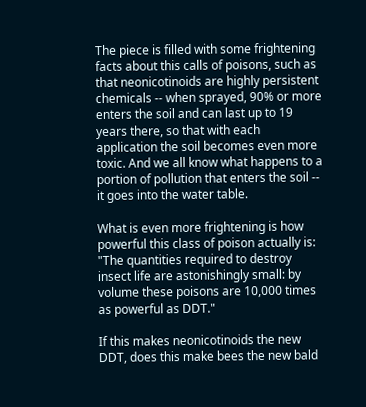The piece is filled with some frightening facts about this calls of poisons, such as that neonicotinoids are highly persistent chemicals -- when sprayed, 90% or more enters the soil and can last up to 19 years there, so that with each application the soil becomes even more toxic. And we all know what happens to a portion of pollution that enters the soil -- it goes into the water table.

What is even more frightening is how powerful this class of poison actually is: "The quantities required to destroy insect life are astonishingly small: by volume these poisons are 10,000 times as powerful as DDT."

If this makes neonicotinoids the new DDT, does this make bees the new bald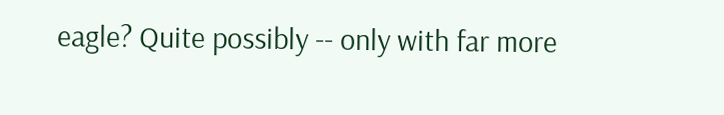eagle? Quite possibly -- only with far more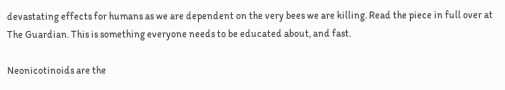devastating effects for humans as we are dependent on the very bees we are killing. Read the piece in full over at The Guardian. This is something everyone needs to be educated about, and fast.

Neonicotinoids are the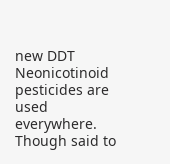new DDT
Neonicotinoid pesticides are used everywhere. Though said to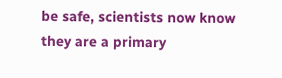be safe, scientists now know they are a primary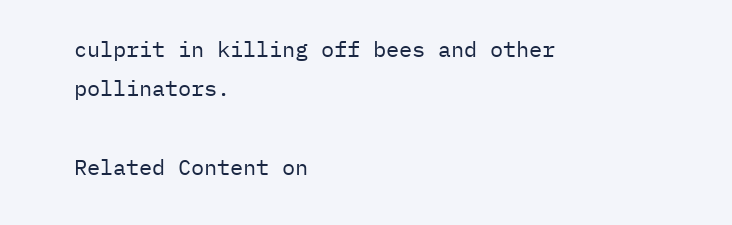culprit in killing off bees and other pollinators.

Related Content on